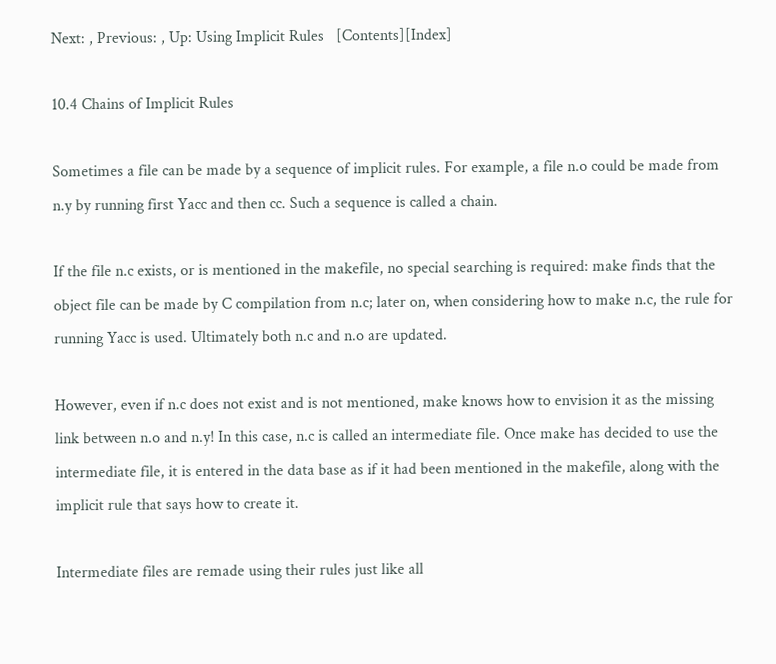Next: , Previous: , Up: Using Implicit Rules   [Contents][Index]

10.4 Chains of Implicit Rules

Sometimes a file can be made by a sequence of implicit rules. For example, a file n.o could be made from n.y by running first Yacc and then cc. Such a sequence is called a chain.

If the file n.c exists, or is mentioned in the makefile, no special searching is required: make finds that the object file can be made by C compilation from n.c; later on, when considering how to make n.c, the rule for running Yacc is used. Ultimately both n.c and n.o are updated.

However, even if n.c does not exist and is not mentioned, make knows how to envision it as the missing link between n.o and n.y! In this case, n.c is called an intermediate file. Once make has decided to use the intermediate file, it is entered in the data base as if it had been mentioned in the makefile, along with the implicit rule that says how to create it.

Intermediate files are remade using their rules just like all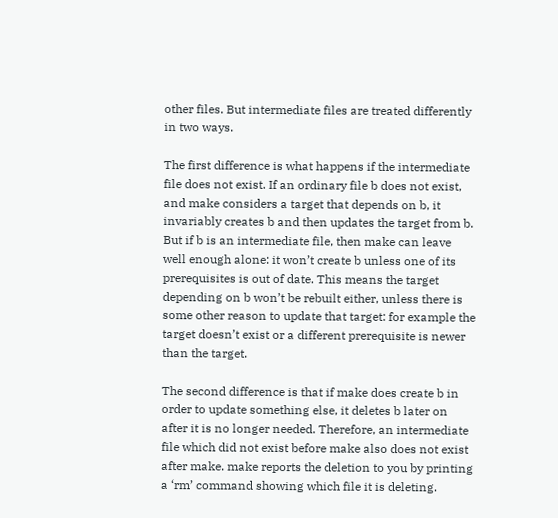other files. But intermediate files are treated differently in two ways.

The first difference is what happens if the intermediate file does not exist. If an ordinary file b does not exist, and make considers a target that depends on b, it invariably creates b and then updates the target from b. But if b is an intermediate file, then make can leave well enough alone: it won’t create b unless one of its prerequisites is out of date. This means the target depending on b won’t be rebuilt either, unless there is some other reason to update that target: for example the target doesn’t exist or a different prerequisite is newer than the target.

The second difference is that if make does create b in order to update something else, it deletes b later on after it is no longer needed. Therefore, an intermediate file which did not exist before make also does not exist after make. make reports the deletion to you by printing a ‘rm’ command showing which file it is deleting.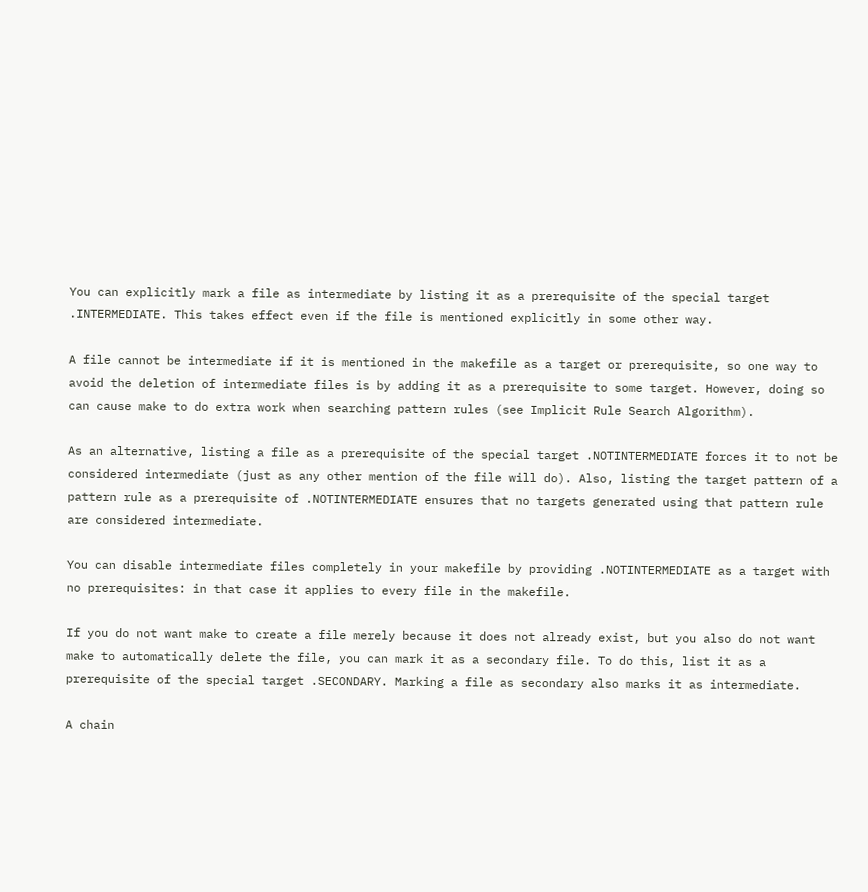You can explicitly mark a file as intermediate by listing it as a prerequisite of the special target .INTERMEDIATE. This takes effect even if the file is mentioned explicitly in some other way.

A file cannot be intermediate if it is mentioned in the makefile as a target or prerequisite, so one way to avoid the deletion of intermediate files is by adding it as a prerequisite to some target. However, doing so can cause make to do extra work when searching pattern rules (see Implicit Rule Search Algorithm).

As an alternative, listing a file as a prerequisite of the special target .NOTINTERMEDIATE forces it to not be considered intermediate (just as any other mention of the file will do). Also, listing the target pattern of a pattern rule as a prerequisite of .NOTINTERMEDIATE ensures that no targets generated using that pattern rule are considered intermediate.

You can disable intermediate files completely in your makefile by providing .NOTINTERMEDIATE as a target with no prerequisites: in that case it applies to every file in the makefile.

If you do not want make to create a file merely because it does not already exist, but you also do not want make to automatically delete the file, you can mark it as a secondary file. To do this, list it as a prerequisite of the special target .SECONDARY. Marking a file as secondary also marks it as intermediate.

A chain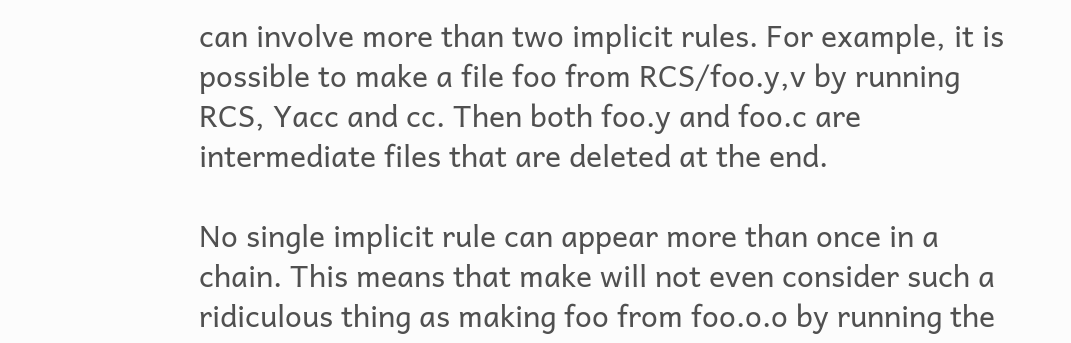can involve more than two implicit rules. For example, it is possible to make a file foo from RCS/foo.y,v by running RCS, Yacc and cc. Then both foo.y and foo.c are intermediate files that are deleted at the end.

No single implicit rule can appear more than once in a chain. This means that make will not even consider such a ridiculous thing as making foo from foo.o.o by running the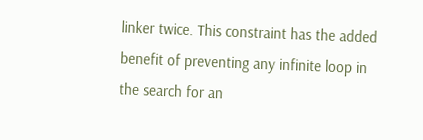linker twice. This constraint has the added benefit of preventing any infinite loop in the search for an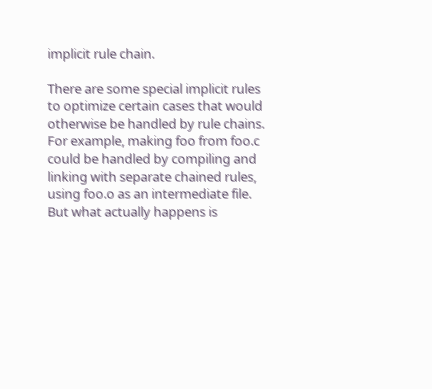implicit rule chain.

There are some special implicit rules to optimize certain cases that would otherwise be handled by rule chains. For example, making foo from foo.c could be handled by compiling and linking with separate chained rules, using foo.o as an intermediate file. But what actually happens is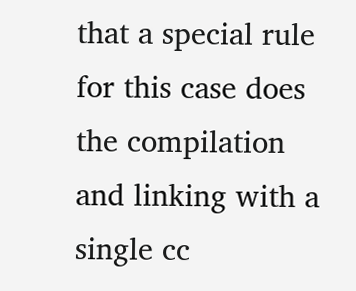that a special rule for this case does the compilation and linking with a single cc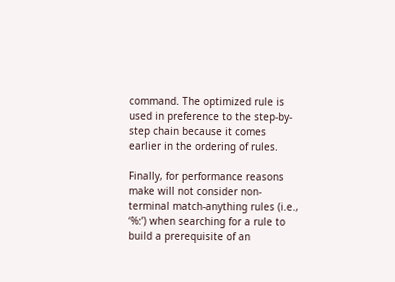command. The optimized rule is used in preference to the step-by-step chain because it comes earlier in the ordering of rules.

Finally, for performance reasons make will not consider non-terminal match-anything rules (i.e., ‘%:’) when searching for a rule to build a prerequisite of an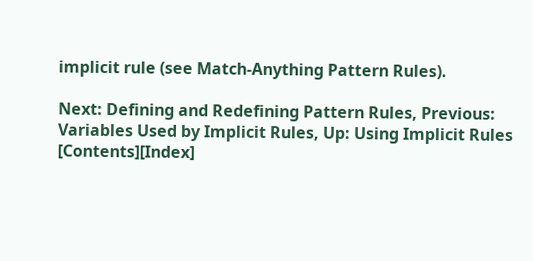implicit rule (see Match-Anything Pattern Rules).

Next: Defining and Redefining Pattern Rules, Previous: Variables Used by Implicit Rules, Up: Using Implicit Rules   [Contents][Index]